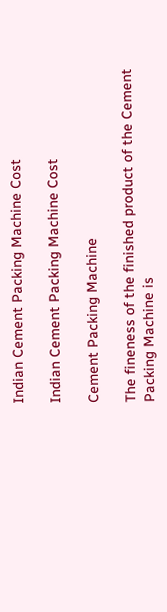Indian Cement Packing Machine Cost

Indian Cement Packing Machine Cost

Cement Packing Machine

The fineness of the finished product of the Cement Packing Machine is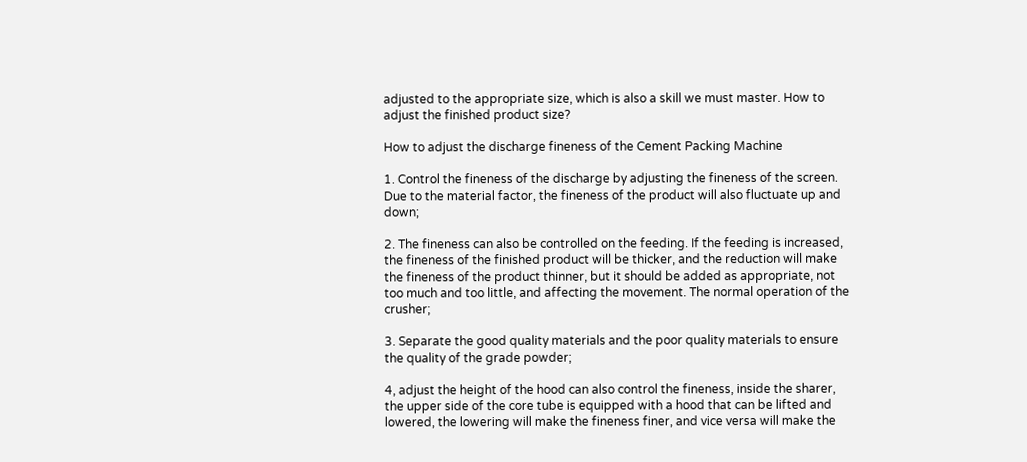adjusted to the appropriate size, which is also a skill we must master. How to adjust the finished product size?

How to adjust the discharge fineness of the Cement Packing Machine

1. Control the fineness of the discharge by adjusting the fineness of the screen. Due to the material factor, the fineness of the product will also fluctuate up and down;

2. The fineness can also be controlled on the feeding. If the feeding is increased, the fineness of the finished product will be thicker, and the reduction will make the fineness of the product thinner, but it should be added as appropriate, not too much and too little, and affecting the movement. The normal operation of the crusher;

3. Separate the good quality materials and the poor quality materials to ensure the quality of the grade powder;

4, adjust the height of the hood can also control the fineness, inside the sharer, the upper side of the core tube is equipped with a hood that can be lifted and lowered, the lowering will make the fineness finer, and vice versa will make the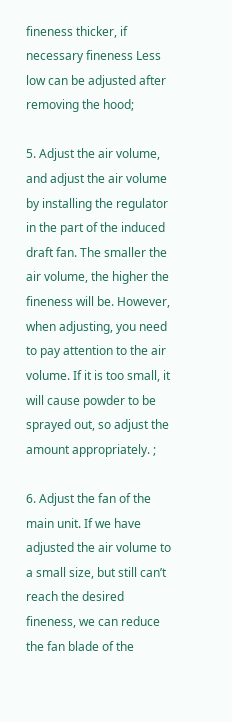fineness thicker, if necessary fineness Less low can be adjusted after removing the hood;

5. Adjust the air volume, and adjust the air volume by installing the regulator in the part of the induced draft fan. The smaller the air volume, the higher the fineness will be. However, when adjusting, you need to pay attention to the air volume. If it is too small, it will cause powder to be sprayed out, so adjust the amount appropriately. ;

6. Adjust the fan of the main unit. If we have adjusted the air volume to a small size, but still can’t reach the desired fineness, we can reduce the fan blade of the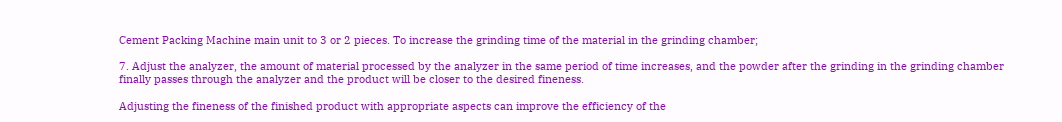Cement Packing Machine main unit to 3 or 2 pieces. To increase the grinding time of the material in the grinding chamber;

7. Adjust the analyzer, the amount of material processed by the analyzer in the same period of time increases, and the powder after the grinding in the grinding chamber finally passes through the analyzer and the product will be closer to the desired fineness.

Adjusting the fineness of the finished product with appropriate aspects can improve the efficiency of the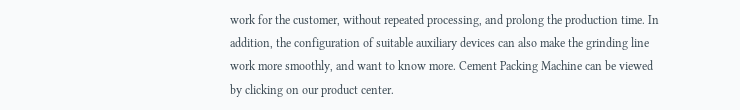work for the customer, without repeated processing, and prolong the production time. In addition, the configuration of suitable auxiliary devices can also make the grinding line work more smoothly, and want to know more. Cement Packing Machine can be viewed by clicking on our product center.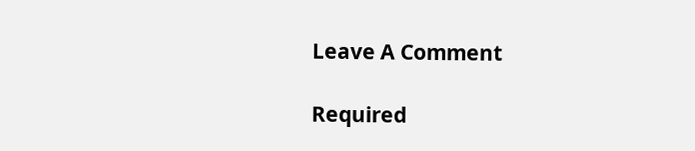Leave A Comment

Required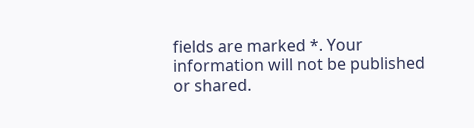fields are marked *. Your information will not be published or shared.